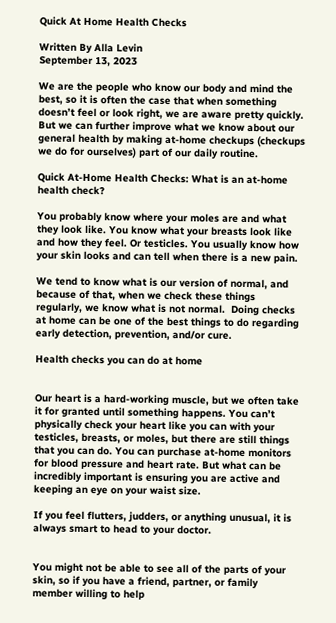Quick At Home Health Checks

Written By Alla Levin
September 13, 2023

We are the people who know our body and mind the best, so it is often the case that when something doesn’t feel or look right, we are aware pretty quickly. But we can further improve what we know about our general health by making at-home checkups (checkups we do for ourselves) part of our daily routine.

Quick At-Home Health Checks: What is an at-home health check?

You probably know where your moles are and what they look like. You know what your breasts look like and how they feel. Or testicles. You usually know how your skin looks and can tell when there is a new pain.

We tend to know what is our version of normal, and because of that, when we check these things regularly, we know what is not normal.  Doing checks at home can be one of the best things to do regarding early detection, prevention, and/or cure.

Health checks you can do at home


Our heart is a hard-working muscle, but we often take it for granted until something happens. You can’t physically check your heart like you can with your testicles, breasts, or moles, but there are still things that you can do. You can purchase at-home monitors for blood pressure and heart rate. But what can be incredibly important is ensuring you are active and keeping an eye on your waist size.

If you feel flutters, judders, or anything unusual, it is always smart to head to your doctor.


You might not be able to see all of the parts of your skin, so if you have a friend, partner, or family member willing to help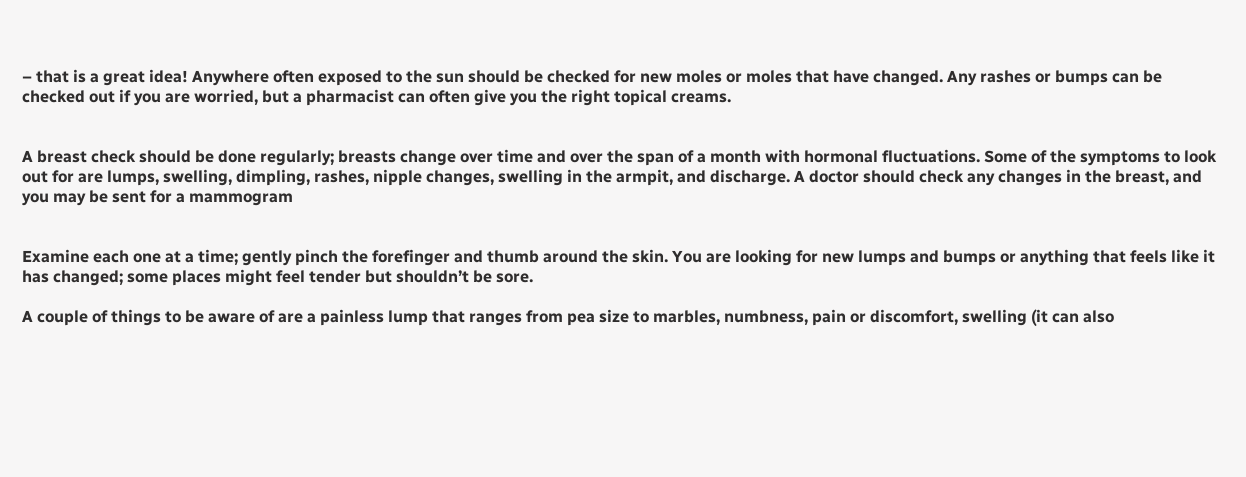– that is a great idea! Anywhere often exposed to the sun should be checked for new moles or moles that have changed. Any rashes or bumps can be checked out if you are worried, but a pharmacist can often give you the right topical creams.


A breast check should be done regularly; breasts change over time and over the span of a month with hormonal fluctuations. Some of the symptoms to look out for are lumps, swelling, dimpling, rashes, nipple changes, swelling in the armpit, and discharge. A doctor should check any changes in the breast, and you may be sent for a mammogram


Examine each one at a time; gently pinch the forefinger and thumb around the skin. You are looking for new lumps and bumps or anything that feels like it has changed; some places might feel tender but shouldn’t be sore.

A couple of things to be aware of are a painless lump that ranges from pea size to marbles, numbness, pain or discomfort, swelling (it can also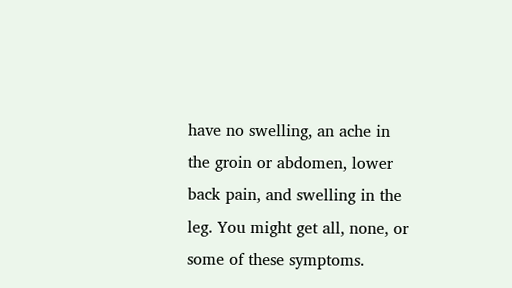have no swelling, an ache in the groin or abdomen, lower back pain, and swelling in the leg. You might get all, none, or some of these symptoms.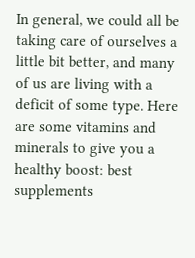In general, we could all be taking care of ourselves a little bit better, and many of us are living with a deficit of some type. Here are some vitamins and minerals to give you a healthy boost: best supplements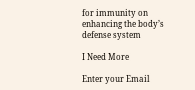for immunity on enhancing the body’s defense system

I Need More

Enter your Email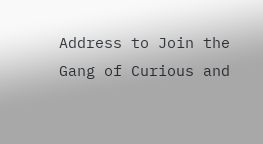Address to Join the
Gang of Curious and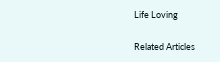Life Loving

Related Articles